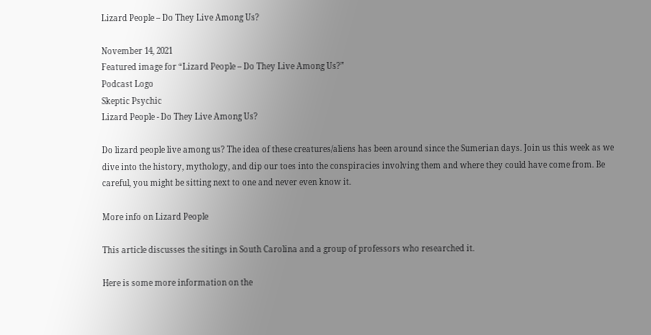Lizard People – Do They Live Among Us?

November 14, 2021
Featured image for “Lizard People – Do They Live Among Us?”
Podcast Logo
Skeptic Psychic
Lizard People - Do They Live Among Us?

Do lizard people live among us? The idea of these creatures/aliens has been around since the Sumerian days. Join us this week as we dive into the history, mythology, and dip our toes into the conspiracies involving them and where they could have come from. Be careful, you might be sitting next to one and never even know it.

More info on Lizard People

This article discusses the sitings in South Carolina and a group of professors who researched it.

Here is some more information on the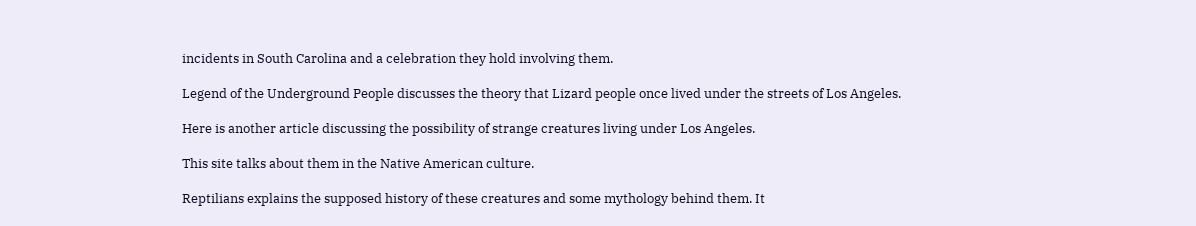incidents in South Carolina and a celebration they hold involving them.

Legend of the Underground People discusses the theory that Lizard people once lived under the streets of Los Angeles.

Here is another article discussing the possibility of strange creatures living under Los Angeles.

This site talks about them in the Native American culture.

Reptilians explains the supposed history of these creatures and some mythology behind them. It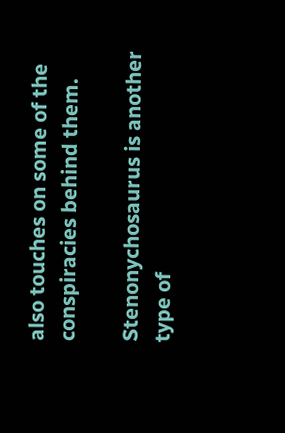also touches on some of the conspiracies behind them.

Stenonychosaurus is another type of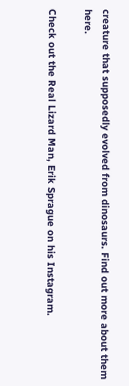creature that supposedly evolved from dinosaurs. Find out more about them here.

Check out the Real Lizard Man, Erik Sprague on his Instagram.